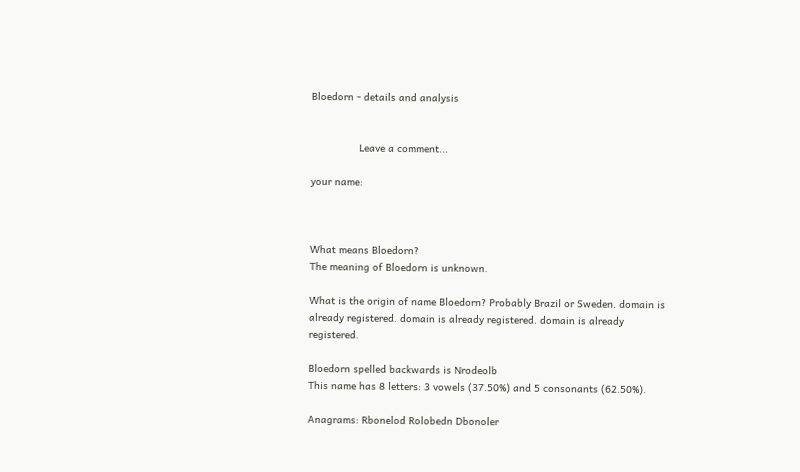Bloedorn - details and analysis


                Leave a comment...

your name:



What means Bloedorn?
The meaning of Bloedorn is unknown.

What is the origin of name Bloedorn? Probably Brazil or Sweden. domain is already registered. domain is already registered. domain is already registered.

Bloedorn spelled backwards is Nrodeolb
This name has 8 letters: 3 vowels (37.50%) and 5 consonants (62.50%).

Anagrams: Rbonelod Rolobedn Dbonoler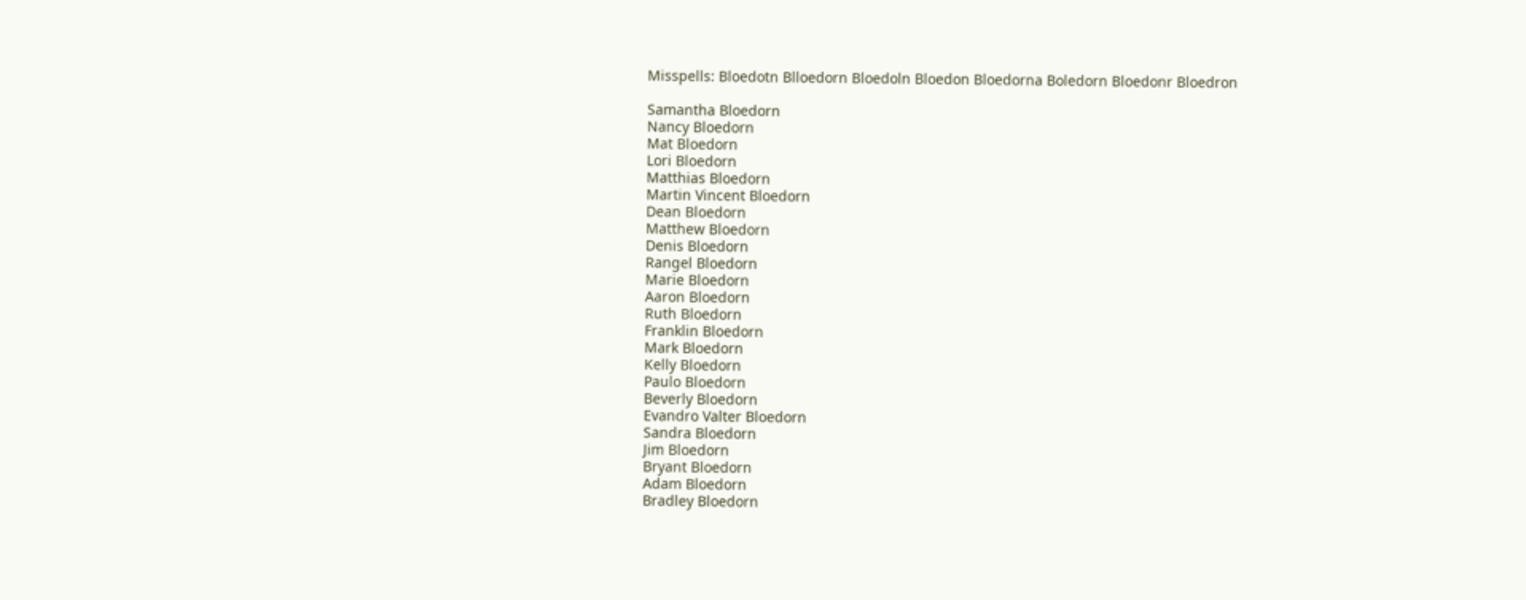Misspells: Bloedotn Blloedorn Bloedoln Bloedon Bloedorna Boledorn Bloedonr Bloedron

Samantha Bloedorn
Nancy Bloedorn
Mat Bloedorn
Lori Bloedorn
Matthias Bloedorn
Martin Vincent Bloedorn
Dean Bloedorn
Matthew Bloedorn
Denis Bloedorn
Rangel Bloedorn
Marie Bloedorn
Aaron Bloedorn
Ruth Bloedorn
Franklin Bloedorn
Mark Bloedorn
Kelly Bloedorn
Paulo Bloedorn
Beverly Bloedorn
Evandro Valter Bloedorn
Sandra Bloedorn
Jim Bloedorn
Bryant Bloedorn
Adam Bloedorn
Bradley Bloedorn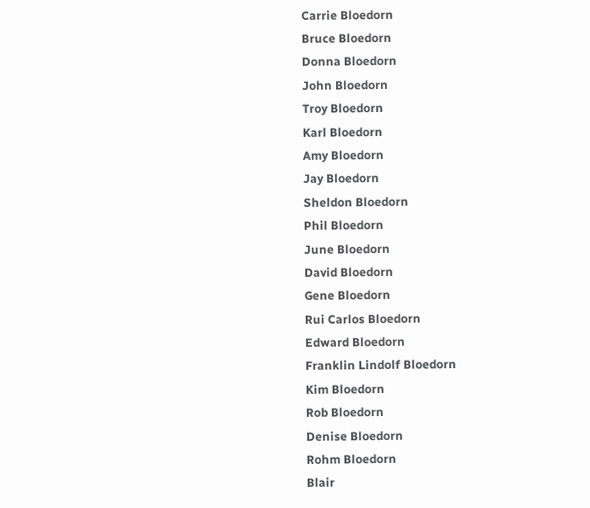Carrie Bloedorn
Bruce Bloedorn
Donna Bloedorn
John Bloedorn
Troy Bloedorn
Karl Bloedorn
Amy Bloedorn
Jay Bloedorn
Sheldon Bloedorn
Phil Bloedorn
June Bloedorn
David Bloedorn
Gene Bloedorn
Rui Carlos Bloedorn
Edward Bloedorn
Franklin Lindolf Bloedorn
Kim Bloedorn
Rob Bloedorn
Denise Bloedorn
Rohm Bloedorn
Blair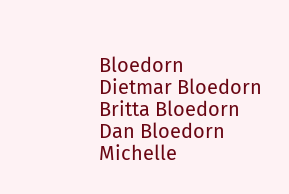Bloedorn
Dietmar Bloedorn
Britta Bloedorn
Dan Bloedorn
Michelle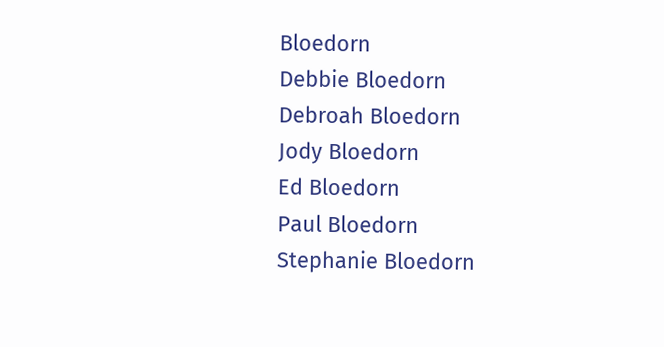Bloedorn
Debbie Bloedorn
Debroah Bloedorn
Jody Bloedorn
Ed Bloedorn
Paul Bloedorn
Stephanie Bloedorn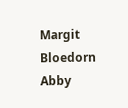Margit Bloedorn
Abby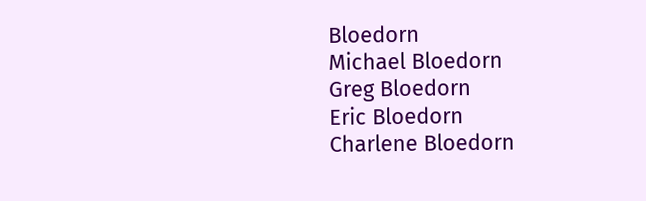Bloedorn
Michael Bloedorn
Greg Bloedorn
Eric Bloedorn
Charlene Bloedorn